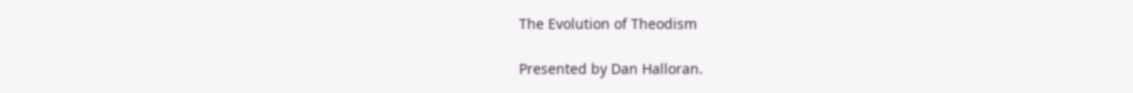The Evolution of Theodism

Presented by Dan Halloran.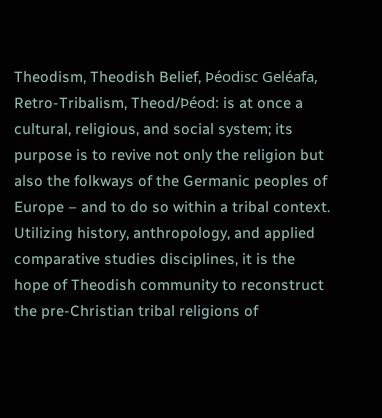Theodism, Theodish Belief, Þéodisc Geléafa, Retro-Tribalism, Theod/Þéod: is at once a cultural, religious, and social system; its purpose is to revive not only the religion but also the folkways of the Germanic peoples of Europe – and to do so within a tribal context. Utilizing history, anthropology, and applied comparative studies disciplines, it is the hope of Theodish community to reconstruct the pre-Christian tribal religions of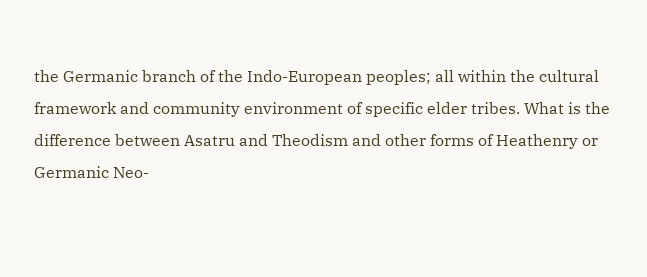the Germanic branch of the Indo-European peoples; all within the cultural framework and community environment of specific elder tribes. What is the difference between Asatru and Theodism and other forms of Heathenry or Germanic Neo-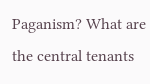Paganism? What are the central tenants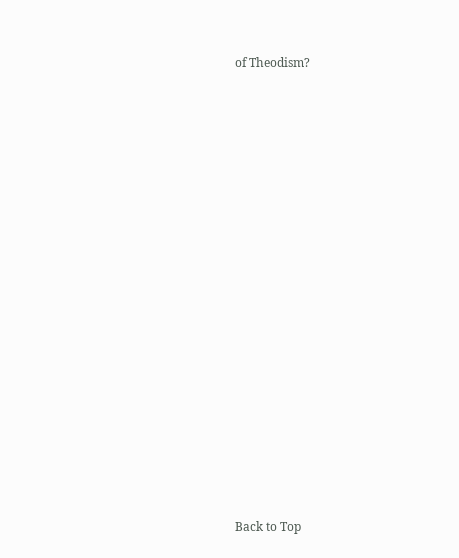of Theodism?

















Back to Top